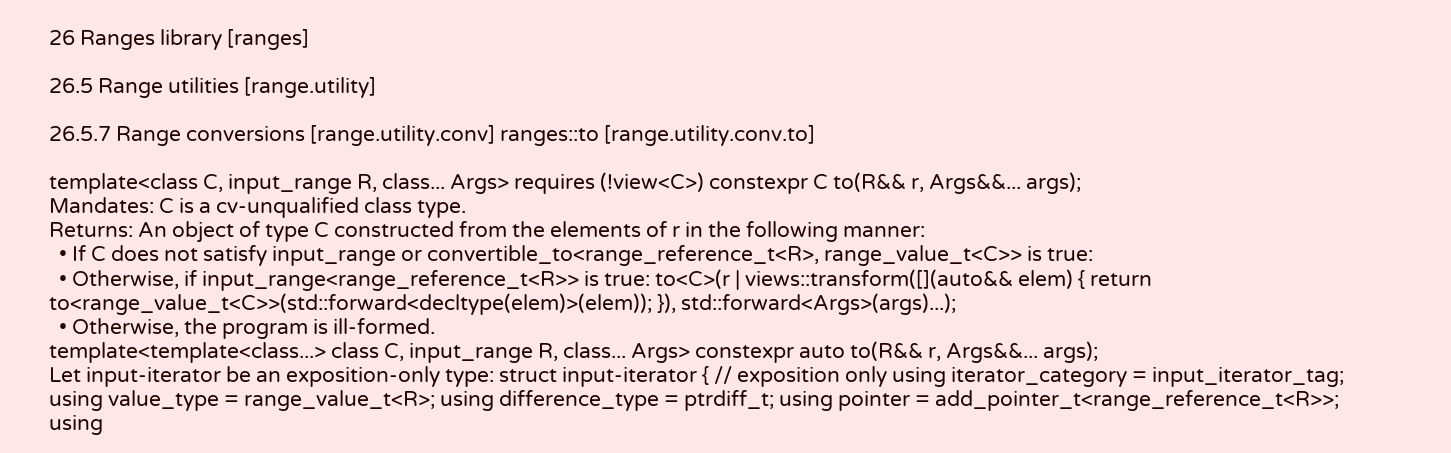26 Ranges library [ranges]

26.5 Range utilities [range.utility]

26.5.7 Range conversions [range.utility.conv] ranges::to [range.utility.conv.to]

template<class C, input_range R, class... Args> requires (!view<C>) constexpr C to(R&& r, Args&&... args);
Mandates: C is a cv-unqualified class type.
Returns: An object of type C constructed from the elements of r in the following manner:
  • If C does not satisfy input_range or convertible_to<range_reference_t<R>, range_value_t<C>> is true:
  • Otherwise, if input_range<range_reference_t<R>> is true: to<C>(r | views::transform([](auto&& elem) { return to<range_value_t<C>>(std::forward<decltype(elem)>(elem)); }), std::forward<Args>(args)...);
  • Otherwise, the program is ill-formed.
template<template<class...> class C, input_range R, class... Args> constexpr auto to(R&& r, Args&&... args);
Let input-iterator be an exposition-only type: struct input-iterator { // exposition only using iterator_category = input_iterator_tag; using value_type = range_value_t<R>; using difference_type = ptrdiff_t; using pointer = add_pointer_t<range_reference_t<R>>; using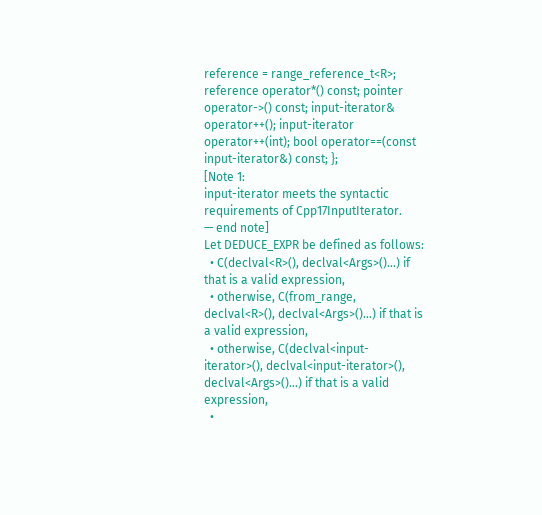reference = range_reference_t<R>; reference operator*() const; pointer operator->() const; input-iterator& operator++(); input-iterator operator++(int); bool operator==(const input-iterator&) const; };
[Note 1:
input-iterator meets the syntactic requirements of Cpp17InputIterator.
— end note]
Let DEDUCE_EXPR be defined as follows:
  • C(declval<R>(), declval<Args>()...) if that is a valid expression,
  • otherwise, C(from_range, declval<R>(), declval<Args>()...) if that is a valid expression,
  • otherwise, C(declval<input-iterator>(), declval<input-iterator>(), declval<Args>()...) if that is a valid expression,
  •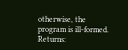otherwise, the program is ill-formed.
Returns: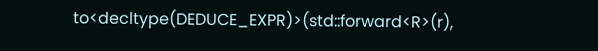to<decltype(DEDUCE_EXPR)>(std::forward<R>(r),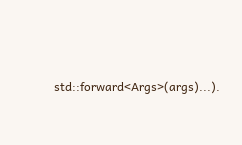std::forward<Args>(args)...).